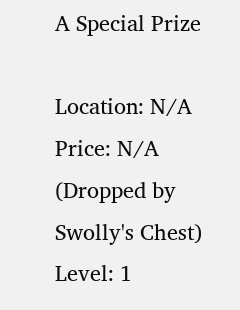A Special Prize

Location: N/A
Price: N/A (Dropped by Swolly's Chest)
Level: 1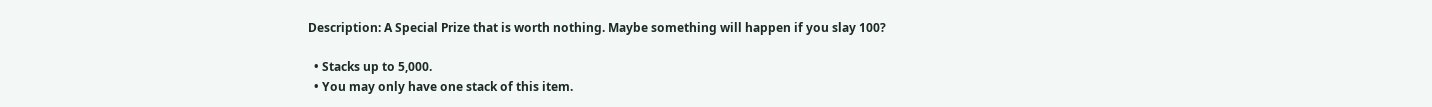Description: A Special Prize that is worth nothing. Maybe something will happen if you slay 100?

  • Stacks up to 5,000.
  • You may only have one stack of this item.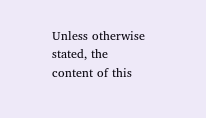Unless otherwise stated, the content of this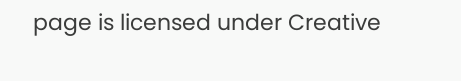page is licensed under Creative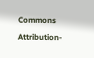Commons Attribution-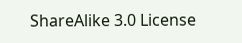ShareAlike 3.0 License